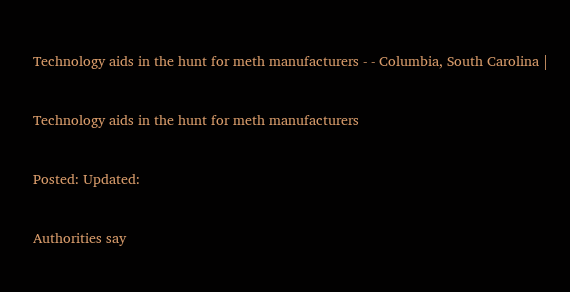Technology aids in the hunt for meth manufacturers - - Columbia, South Carolina |

Technology aids in the hunt for meth manufacturers

Posted: Updated:

Authorities say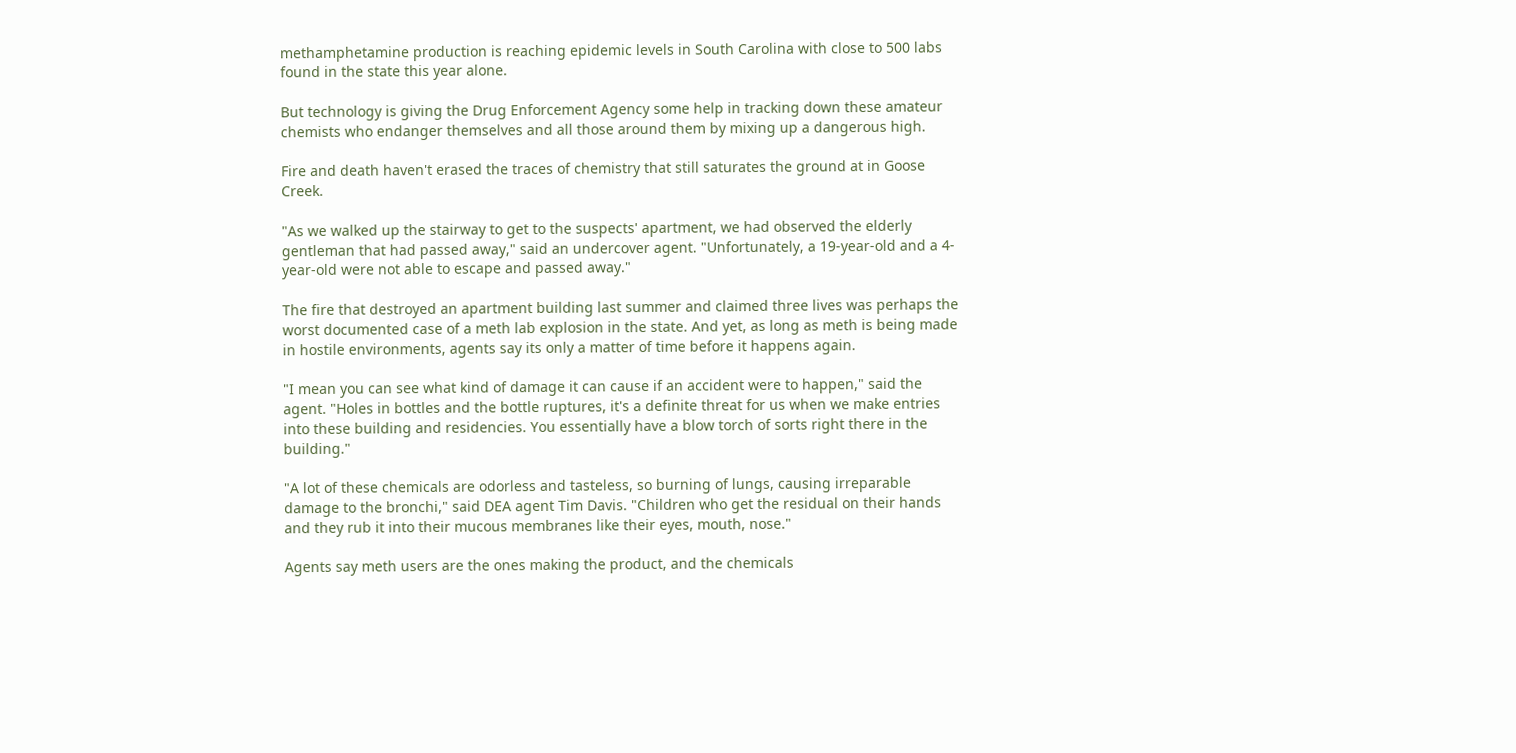methamphetamine production is reaching epidemic levels in South Carolina with close to 500 labs found in the state this year alone.

But technology is giving the Drug Enforcement Agency some help in tracking down these amateur chemists who endanger themselves and all those around them by mixing up a dangerous high.

Fire and death haven't erased the traces of chemistry that still saturates the ground at in Goose Creek.

"As we walked up the stairway to get to the suspects' apartment, we had observed the elderly gentleman that had passed away," said an undercover agent. "Unfortunately, a 19-year-old and a 4-year-old were not able to escape and passed away."

The fire that destroyed an apartment building last summer and claimed three lives was perhaps the worst documented case of a meth lab explosion in the state. And yet, as long as meth is being made in hostile environments, agents say its only a matter of time before it happens again.

"I mean you can see what kind of damage it can cause if an accident were to happen," said the agent. "Holes in bottles and the bottle ruptures, it's a definite threat for us when we make entries into these building and residencies. You essentially have a blow torch of sorts right there in the building."

"A lot of these chemicals are odorless and tasteless, so burning of lungs, causing irreparable damage to the bronchi," said DEA agent Tim Davis. "Children who get the residual on their hands and they rub it into their mucous membranes like their eyes, mouth, nose."

Agents say meth users are the ones making the product, and the chemicals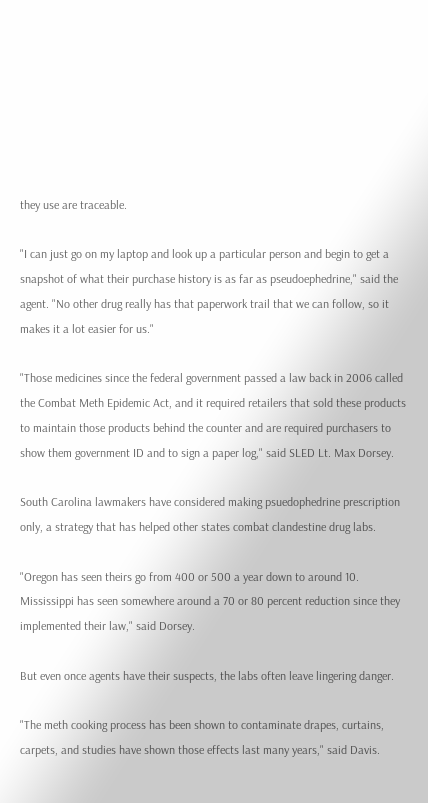they use are traceable.

"I can just go on my laptop and look up a particular person and begin to get a snapshot of what their purchase history is as far as pseudoephedrine," said the agent. "No other drug really has that paperwork trail that we can follow, so it makes it a lot easier for us."

"Those medicines since the federal government passed a law back in 2006 called the Combat Meth Epidemic Act, and it required retailers that sold these products to maintain those products behind the counter and are required purchasers to show them government ID and to sign a paper log," said SLED Lt. Max Dorsey.

South Carolina lawmakers have considered making psuedophedrine prescription only, a strategy that has helped other states combat clandestine drug labs.

"Oregon has seen theirs go from 400 or 500 a year down to around 10. Mississippi has seen somewhere around a 70 or 80 percent reduction since they implemented their law," said Dorsey.

But even once agents have their suspects, the labs often leave lingering danger.

"The meth cooking process has been shown to contaminate drapes, curtains, carpets, and studies have shown those effects last many years," said Davis.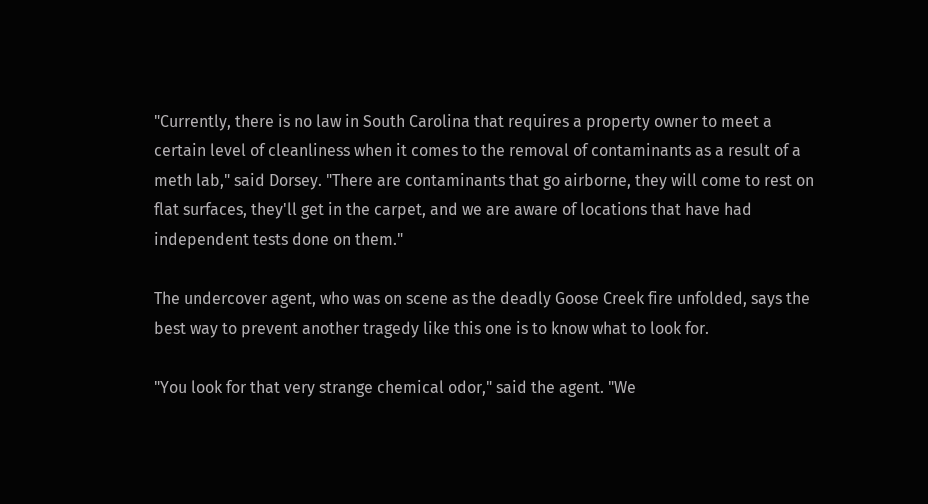"Currently, there is no law in South Carolina that requires a property owner to meet a certain level of cleanliness when it comes to the removal of contaminants as a result of a meth lab," said Dorsey. "There are contaminants that go airborne, they will come to rest on flat surfaces, they'll get in the carpet, and we are aware of locations that have had independent tests done on them."

The undercover agent, who was on scene as the deadly Goose Creek fire unfolded, says the best way to prevent another tragedy like this one is to know what to look for.

"You look for that very strange chemical odor," said the agent. "We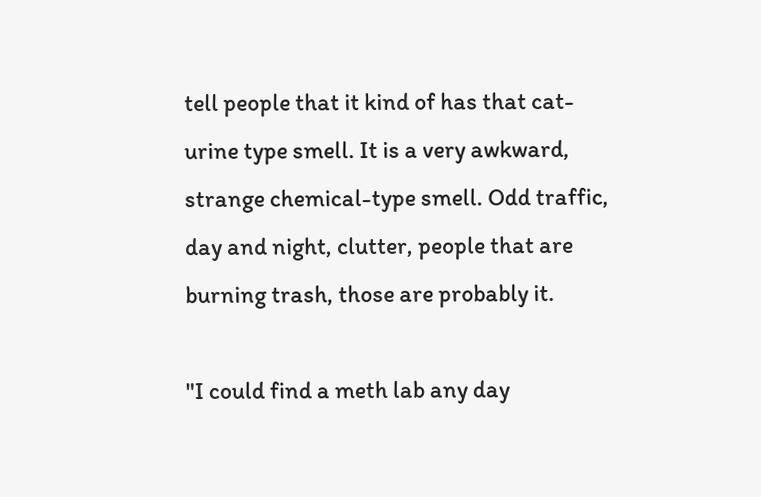tell people that it kind of has that cat-urine type smell. It is a very awkward, strange chemical-type smell. Odd traffic, day and night, clutter, people that are burning trash, those are probably it.

"I could find a meth lab any day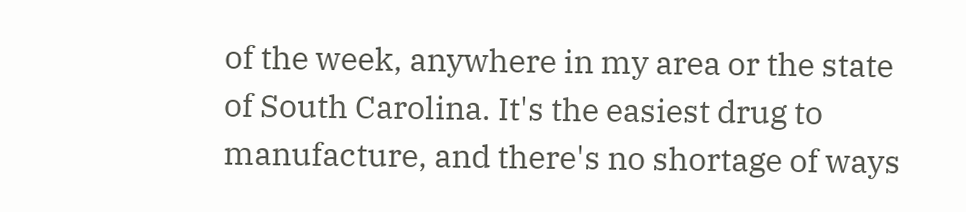of the week, anywhere in my area or the state of South Carolina. It's the easiest drug to manufacture, and there's no shortage of ways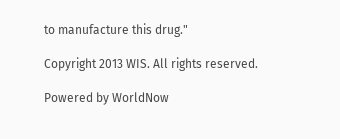to manufacture this drug."

Copyright 2013 WIS. All rights reserved.

Powered by WorldNow